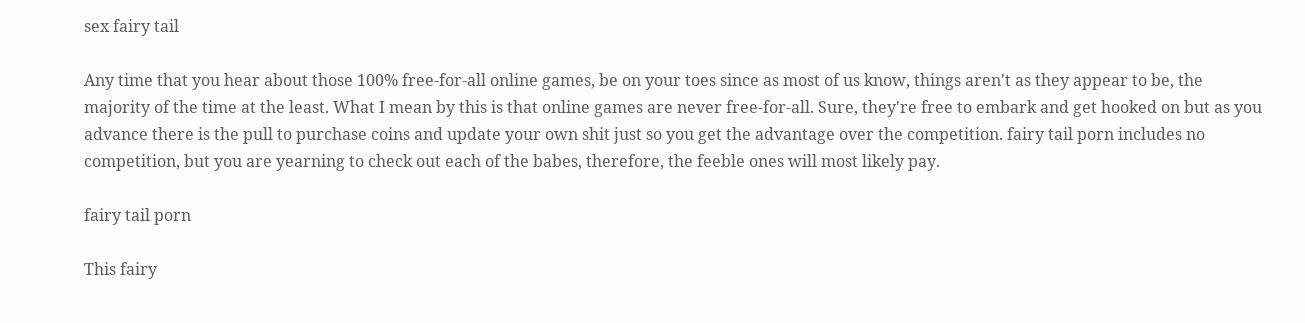sex fairy tail

Any time that you hear about those 100% free-for-all online games, be on your toes since as most of us know, things aren't as they appear to be, the majority of the time at the least. What I mean by this is that online games are never free-for-all. Sure, they're free to embark and get hooked on but as you advance there is the pull to purchase coins and update your own shit just so you get the advantage over the competition. fairy tail porn includes no competition, but you are yearning to check out each of the babes, therefore, the feeble ones will most likely pay.

fairy tail porn

This fairy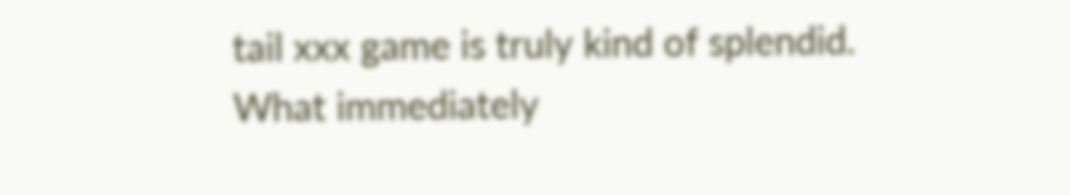tail xxx game is truly kind of splendid. What immediately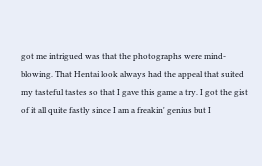got me intrigued was that the photographs were mind-blowing. That Hentai look always had the appeal that suited my tasteful tastes so that I gave this game a try. I got the gist of it all quite fastly since I am a freakin' genius but I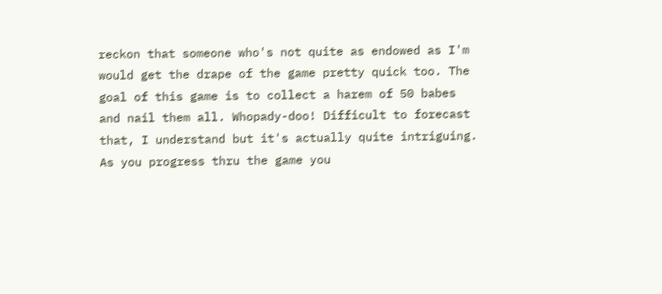reckon that someone who's not quite as endowed as I'm would get the drape of the game pretty quick too. The goal of this game is to collect a harem of 50 babes and nail them all. Whopady-doo! Difficult to forecast that, I understand but it's actually quite intriguing. As you progress thru the game you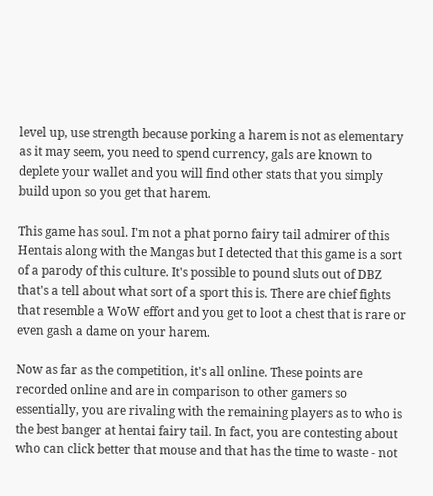level up, use strength because porking a harem is not as elementary as it may seem, you need to spend currency, gals are known to deplete your wallet and you will find other stats that you simply build upon so you get that harem.

This game has soul. I'm not a phat porno fairy tail admirer of this Hentais along with the Mangas but I detected that this game is a sort of a parody of this culture. It's possible to pound sluts out of DBZ that's a tell about what sort of a sport this is. There are chief fights that resemble a WoW effort and you get to loot a chest that is rare or even gash a dame on your harem.

Now as far as the competition, it's all online. These points are recorded online and are in comparison to other gamers so essentially, you are rivaling with the remaining players as to who is the best banger at hentai fairy tail. In fact, you are contesting about who can click better that mouse and that has the time to waste - not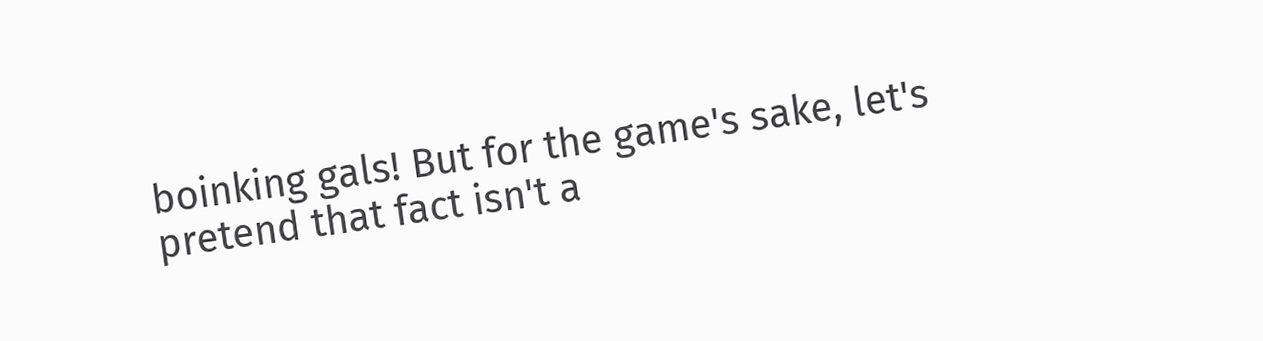boinking gals! But for the game's sake, let's pretend that fact isn't a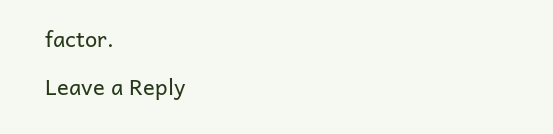factor.

Leave a Reply